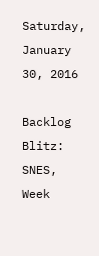Saturday, January 30, 2016

Backlog Blitz: SNES, Week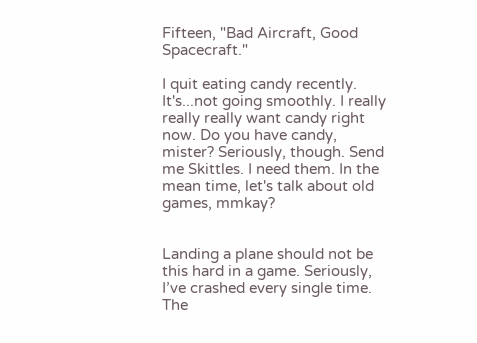Fifteen, "Bad Aircraft, Good Spacecraft."

I quit eating candy recently. It's...not going smoothly. I really really really want candy right now. Do you have candy, mister? Seriously, though. Send me Skittles. I need them. In the mean time, let's talk about old games, mmkay?


Landing a plane should not be this hard in a game. Seriously, I’ve crashed every single time. The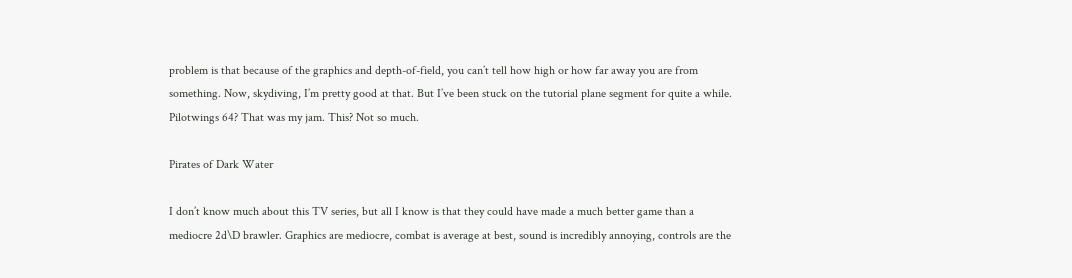problem is that because of the graphics and depth-of-field, you can’t tell how high or how far away you are from something. Now, skydiving, I’m pretty good at that. But I’ve been stuck on the tutorial plane segment for quite a while. Pilotwings 64? That was my jam. This? Not so much.

Pirates of Dark Water

I don’t know much about this TV series, but all I know is that they could have made a much better game than a mediocre 2d\D brawler. Graphics are mediocre, combat is average at best, sound is incredibly annoying, controls are the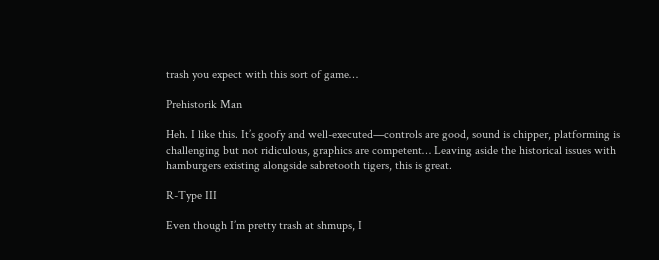trash you expect with this sort of game…

Prehistorik Man

Heh. I like this. It’s goofy and well-executed—controls are good, sound is chipper, platforming is challenging but not ridiculous, graphics are competent… Leaving aside the historical issues with hamburgers existing alongside sabretooth tigers, this is great.

R-Type III

Even though I’m pretty trash at shmups, I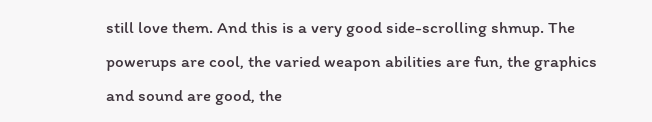still love them. And this is a very good side-scrolling shmup. The powerups are cool, the varied weapon abilities are fun, the graphics and sound are good, the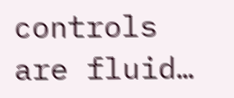controls are fluid…